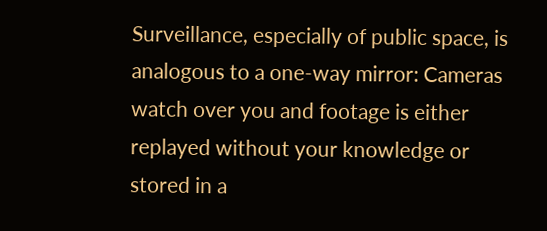Surveillance, especially of public space, is analogous to a one-way mirror: Cameras watch over you and footage is either replayed without your knowledge or stored in a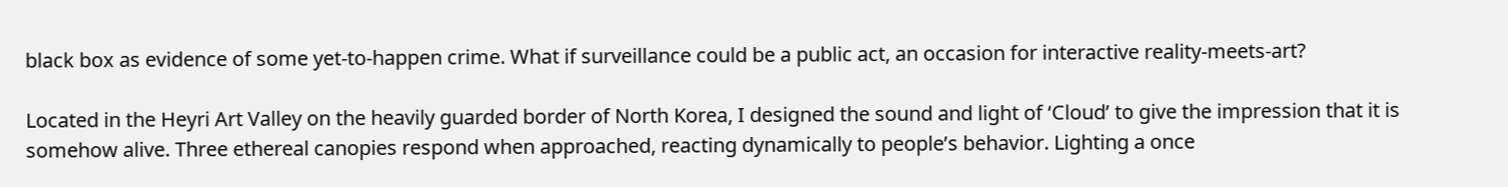black box as evidence of some yet-to-happen crime. What if surveillance could be a public act, an occasion for interactive reality-meets-art?

Located in the Heyri Art Valley on the heavily guarded border of North Korea, I designed the sound and light of ‘Cloud’ to give the impression that it is somehow alive. Three ethereal canopies respond when approached, reacting dynamically to people’s behavior. Lighting a once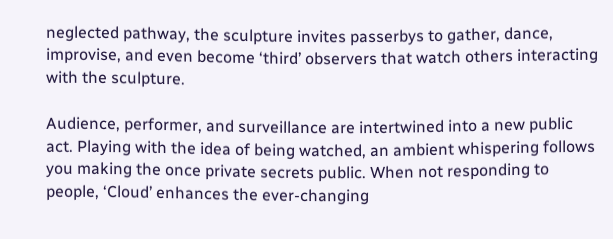neglected pathway, the sculpture invites passerbys to gather, dance, improvise, and even become ‘third’ observers that watch others interacting with the sculpture.

Audience, performer, and surveillance are intertwined into a new public act. Playing with the idea of being watched, an ambient whispering follows you making the once private secrets public. When not responding to people, ‘Cloud’ enhances the ever-changing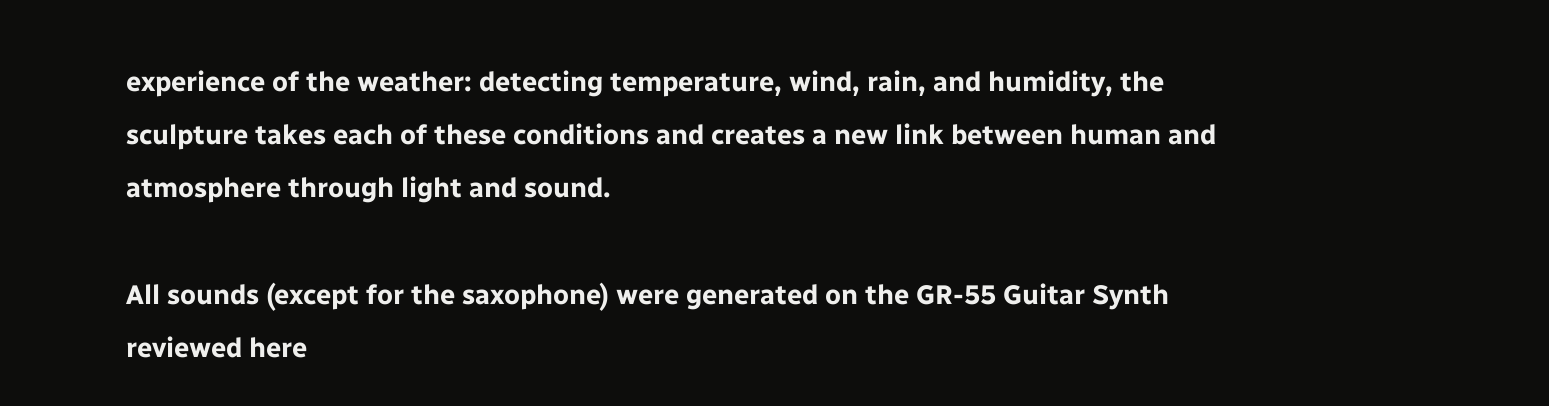experience of the weather: detecting temperature, wind, rain, and humidity, the sculpture takes each of these conditions and creates a new link between human and atmosphere through light and sound.

All sounds (except for the saxophone) were generated on the GR-55 Guitar Synth reviewed here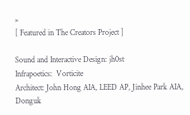»
[ Featured in The Creators Project ]

Sound and Interactive Design: jh0st
Infrapoetics:  Vorticite
Architect: John Hong AIA, LEED AP, Jinhee Park AIA, Donguk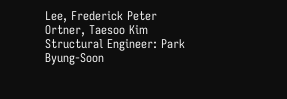Lee, Frederick Peter Ortner, Taesoo Kim
Structural Engineer: Park Byung-Soon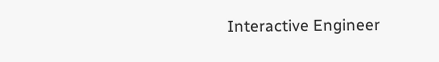Interactive Engineer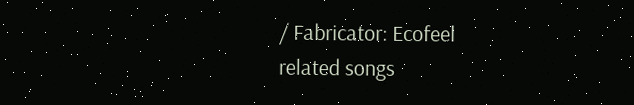/ Fabricator: Ecofeel
related songs